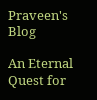Praveen's Blog

An Eternal Quest for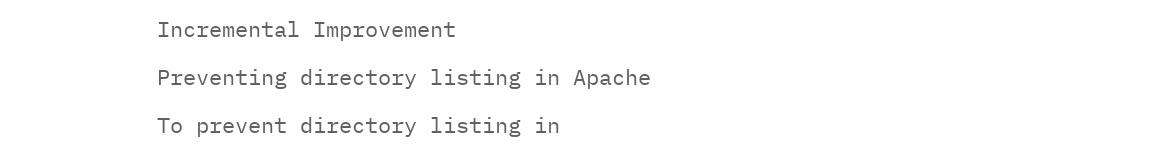Incremental Improvement

Preventing directory listing in Apache

To prevent directory listing in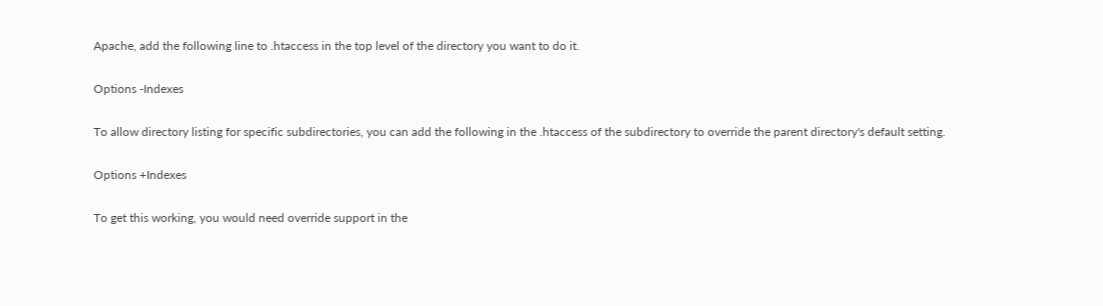Apache, add the following line to .htaccess in the top level of the directory you want to do it.

Options -Indexes

To allow directory listing for specific subdirectories, you can add the following in the .htaccess of the subdirectory to override the parent directory's default setting.

Options +Indexes

To get this working, you would need override support in the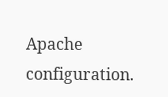Apache configuration.